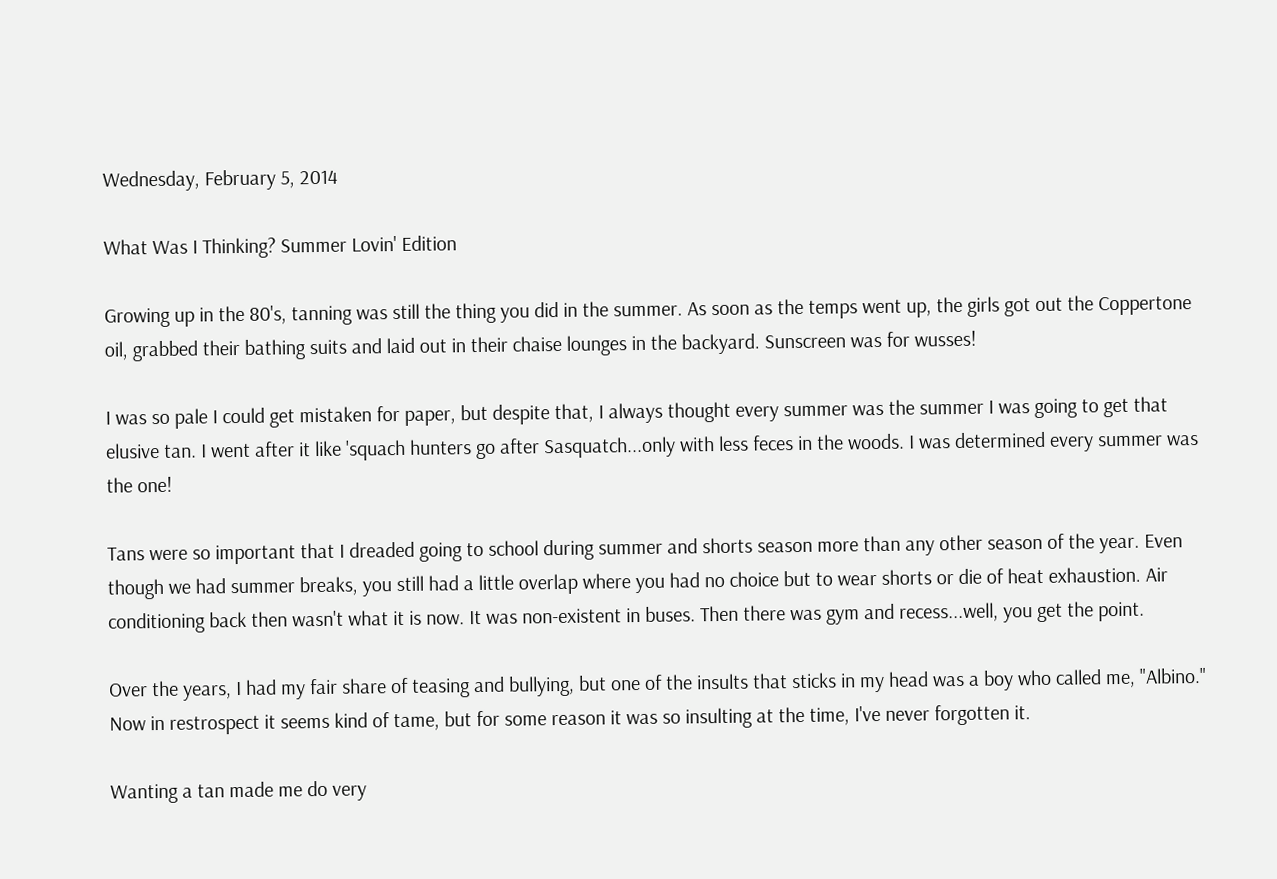Wednesday, February 5, 2014

What Was I Thinking? Summer Lovin' Edition

Growing up in the 80's, tanning was still the thing you did in the summer. As soon as the temps went up, the girls got out the Coppertone oil, grabbed their bathing suits and laid out in their chaise lounges in the backyard. Sunscreen was for wusses!

I was so pale I could get mistaken for paper, but despite that, I always thought every summer was the summer I was going to get that elusive tan. I went after it like 'squach hunters go after Sasquatch...only with less feces in the woods. I was determined every summer was the one!

Tans were so important that I dreaded going to school during summer and shorts season more than any other season of the year. Even though we had summer breaks, you still had a little overlap where you had no choice but to wear shorts or die of heat exhaustion. Air conditioning back then wasn't what it is now. It was non-existent in buses. Then there was gym and recess...well, you get the point.

Over the years, I had my fair share of teasing and bullying, but one of the insults that sticks in my head was a boy who called me, "Albino." Now in restrospect it seems kind of tame, but for some reason it was so insulting at the time, I've never forgotten it.

Wanting a tan made me do very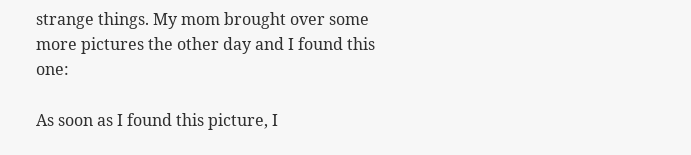strange things. My mom brought over some more pictures the other day and I found this one:

As soon as I found this picture, I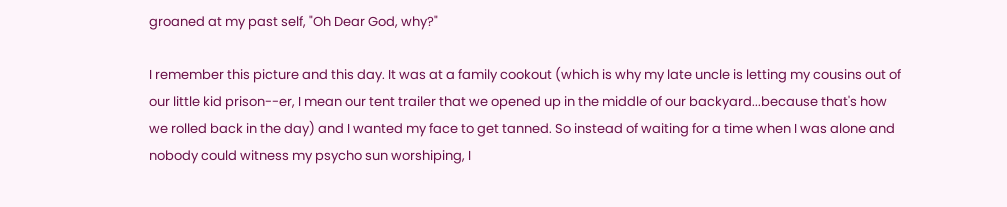groaned at my past self, "Oh Dear God, why?"

I remember this picture and this day. It was at a family cookout (which is why my late uncle is letting my cousins out of our little kid prison--er, I mean our tent trailer that we opened up in the middle of our backyard...because that's how we rolled back in the day) and I wanted my face to get tanned. So instead of waiting for a time when I was alone and nobody could witness my psycho sun worshiping, I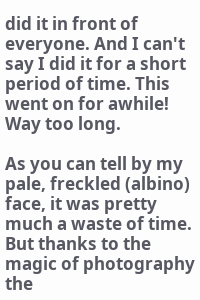did it in front of everyone. And I can't say I did it for a short period of time. This went on for awhile! Way too long.

As you can tell by my pale, freckled (albino) face, it was pretty much a waste of time. But thanks to the magic of photography the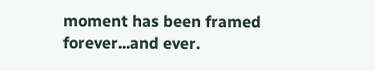moment has been framed forever...and ever.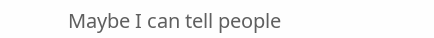Maybe I can tell people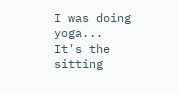I was doing yoga... It's the sitting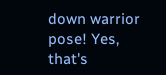down warrior pose! Yes, that's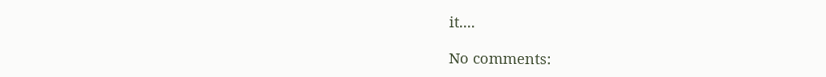it....

No comments: